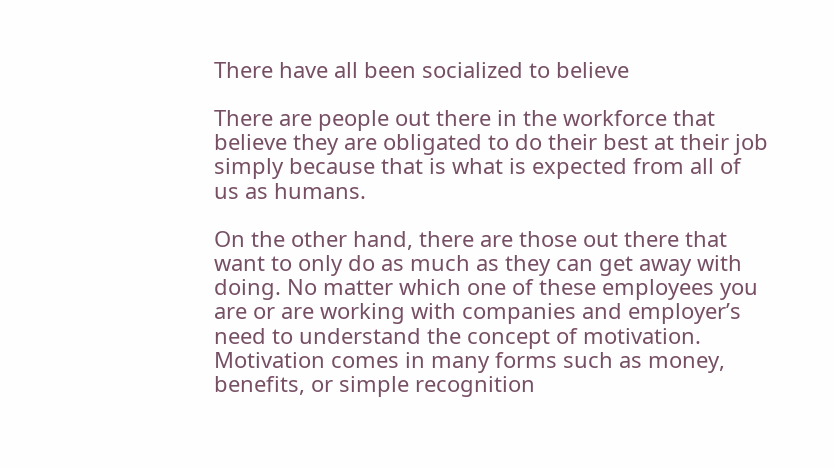There have all been socialized to believe

There are people out there in the workforce that believe they are obligated to do their best at their job simply because that is what is expected from all of us as humans.

On the other hand, there are those out there that want to only do as much as they can get away with doing. No matter which one of these employees you are or are working with companies and employer’s need to understand the concept of motivation. Motivation comes in many forms such as money, benefits, or simple recognition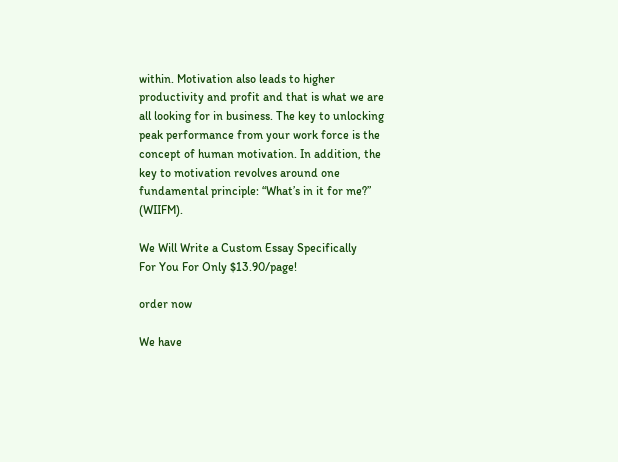within. Motivation also leads to higher productivity and profit and that is what we are all looking for in business. The key to unlocking peak performance from your work force is the concept of human motivation. In addition, the key to motivation revolves around one fundamental principle: “What’s in it for me?” (WIIFM).

We Will Write a Custom Essay Specifically
For You For Only $13.90/page!

order now

We have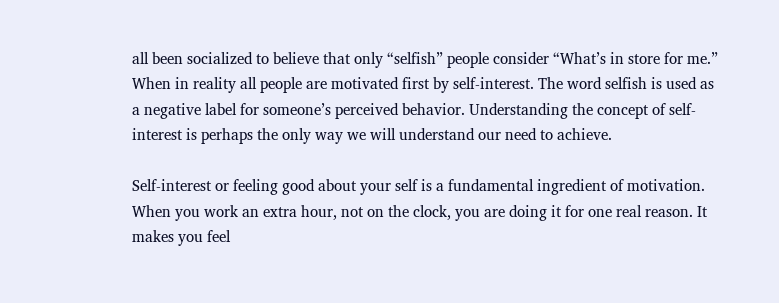all been socialized to believe that only “selfish” people consider “What’s in store for me.” When in reality all people are motivated first by self-interest. The word selfish is used as a negative label for someone’s perceived behavior. Understanding the concept of self-interest is perhaps the only way we will understand our need to achieve.

Self-interest or feeling good about your self is a fundamental ingredient of motivation. When you work an extra hour, not on the clock, you are doing it for one real reason. It makes you feel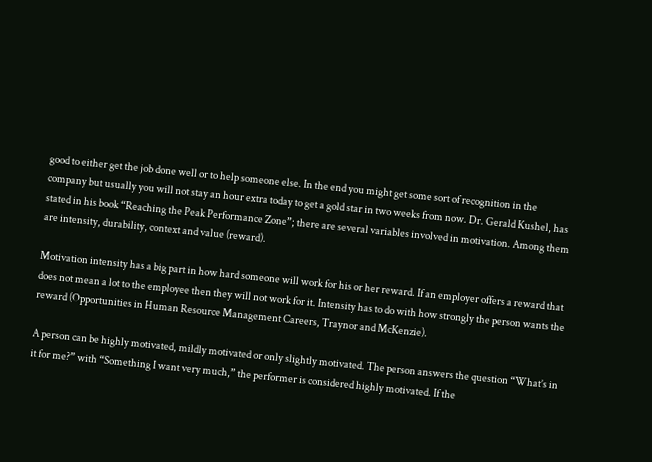good to either get the job done well or to help someone else. In the end you might get some sort of recognition in the company but usually you will not stay an hour extra today to get a gold star in two weeks from now. Dr. Gerald Kushel, has stated in his book “Reaching the Peak Performance Zone”; there are several variables involved in motivation. Among them are intensity, durability, context and value (reward).

Motivation intensity has a big part in how hard someone will work for his or her reward. If an employer offers a reward that does not mean a lot to the employee then they will not work for it. Intensity has to do with how strongly the person wants the reward (Opportunities in Human Resource Management Careers, Traynor and McKenzie).

A person can be highly motivated, mildly motivated or only slightly motivated. The person answers the question “What’s in it for me?” with “Something I want very much,” the performer is considered highly motivated. If the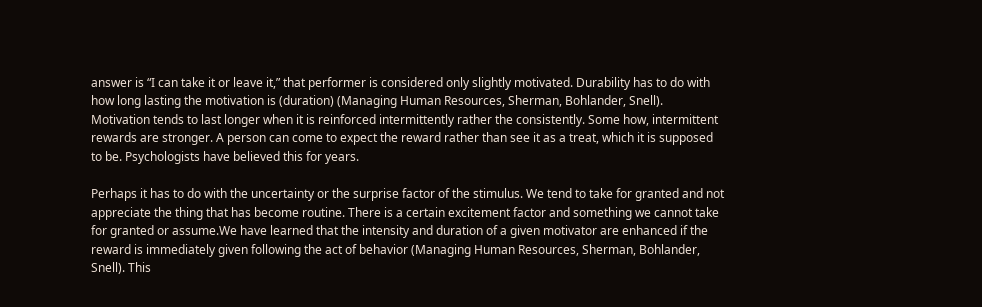answer is “I can take it or leave it,” that performer is considered only slightly motivated. Durability has to do with how long lasting the motivation is (duration) (Managing Human Resources, Sherman, Bohlander, Snell). Motivation tends to last longer when it is reinforced intermittently rather the consistently. Some how, intermittent rewards are stronger. A person can come to expect the reward rather than see it as a treat, which it is supposed to be. Psychologists have believed this for years.

Perhaps it has to do with the uncertainty or the surprise factor of the stimulus. We tend to take for granted and not appreciate the thing that has become routine. There is a certain excitement factor and something we cannot take for granted or assume.We have learned that the intensity and duration of a given motivator are enhanced if the reward is immediately given following the act of behavior (Managing Human Resources, Sherman, Bohlander, Snell). This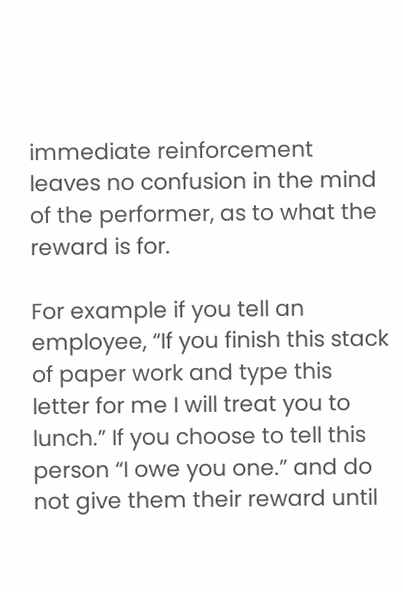immediate reinforcement leaves no confusion in the mind of the performer, as to what the reward is for.

For example if you tell an employee, “If you finish this stack of paper work and type this letter for me I will treat you to lunch.” If you choose to tell this person “I owe you one.” and do not give them their reward until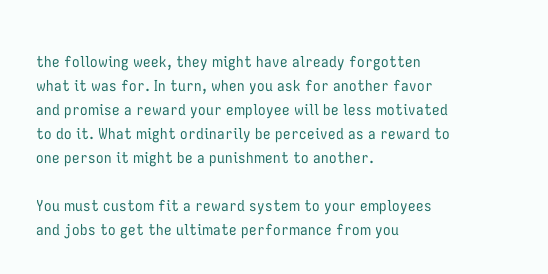the following week, they might have already forgotten what it was for. In turn, when you ask for another favor and promise a reward your employee will be less motivated to do it. What might ordinarily be perceived as a reward to one person it might be a punishment to another.

You must custom fit a reward system to your employees and jobs to get the ultimate performance from you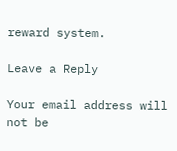reward system.

Leave a Reply

Your email address will not be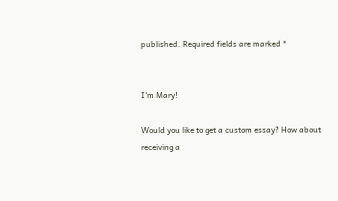published. Required fields are marked *


I'm Mary!

Would you like to get a custom essay? How about receiving a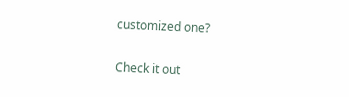customized one?

Check it out